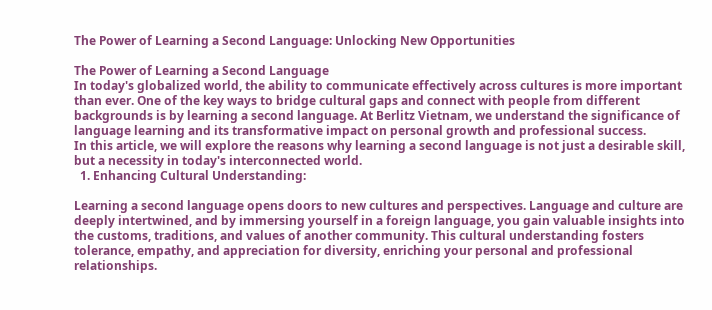The Power of Learning a Second Language: Unlocking New Opportunities

The Power of Learning a Second Language
In today's globalized world, the ability to communicate effectively across cultures is more important than ever. One of the key ways to bridge cultural gaps and connect with people from different backgrounds is by learning a second language. At Berlitz Vietnam, we understand the significance of language learning and its transformative impact on personal growth and professional success.
In this article, we will explore the reasons why learning a second language is not just a desirable skill, but a necessity in today's interconnected world.
  1. Enhancing Cultural Understanding:

Learning a second language opens doors to new cultures and perspectives. Language and culture are deeply intertwined, and by immersing yourself in a foreign language, you gain valuable insights into the customs, traditions, and values of another community. This cultural understanding fosters tolerance, empathy, and appreciation for diversity, enriching your personal and professional relationships.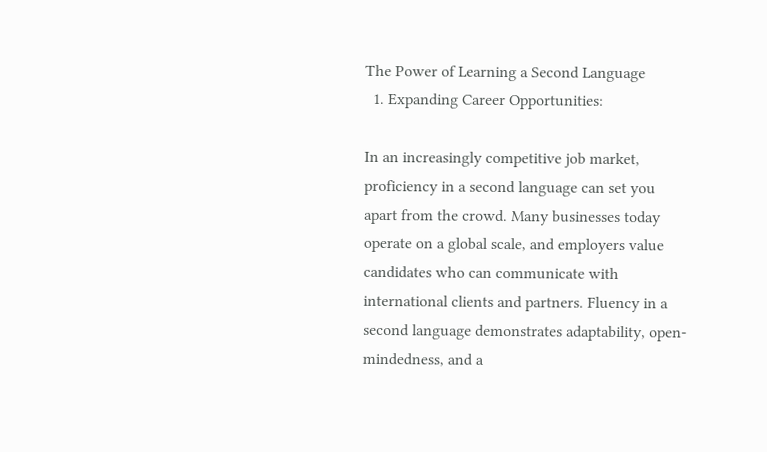The Power of Learning a Second Language
  1. Expanding Career Opportunities:

In an increasingly competitive job market, proficiency in a second language can set you apart from the crowd. Many businesses today operate on a global scale, and employers value candidates who can communicate with international clients and partners. Fluency in a second language demonstrates adaptability, open-mindedness, and a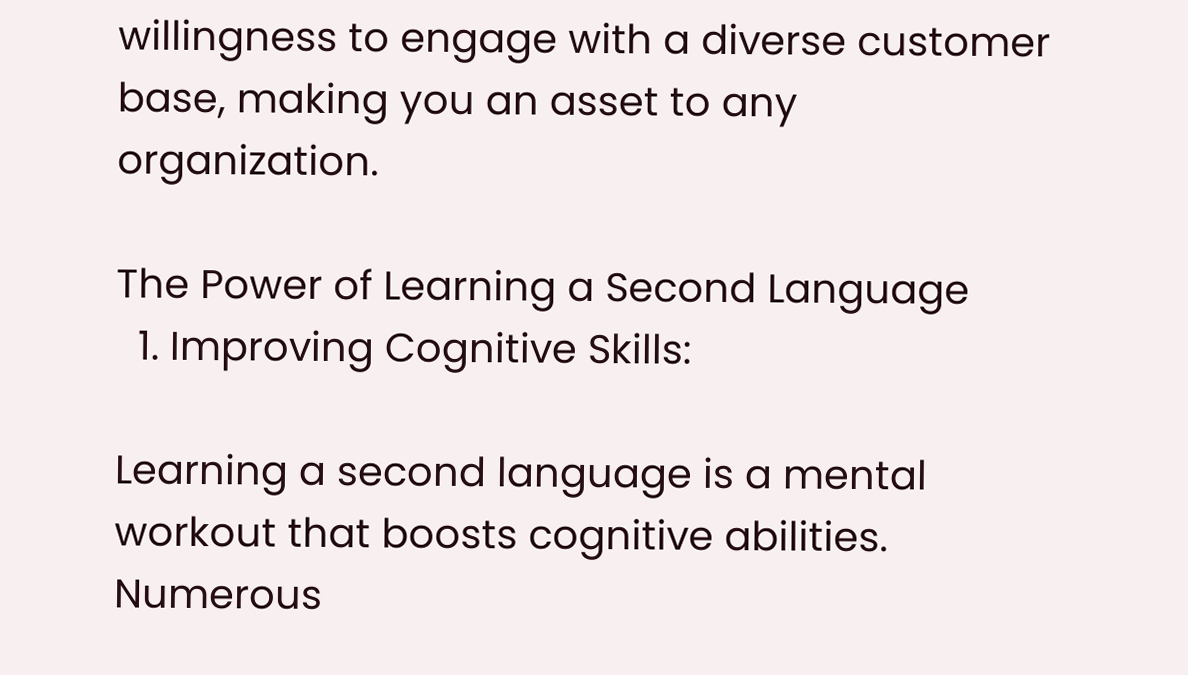willingness to engage with a diverse customer base, making you an asset to any organization.

The Power of Learning a Second Language
  1. Improving Cognitive Skills:

Learning a second language is a mental workout that boosts cognitive abilities. Numerous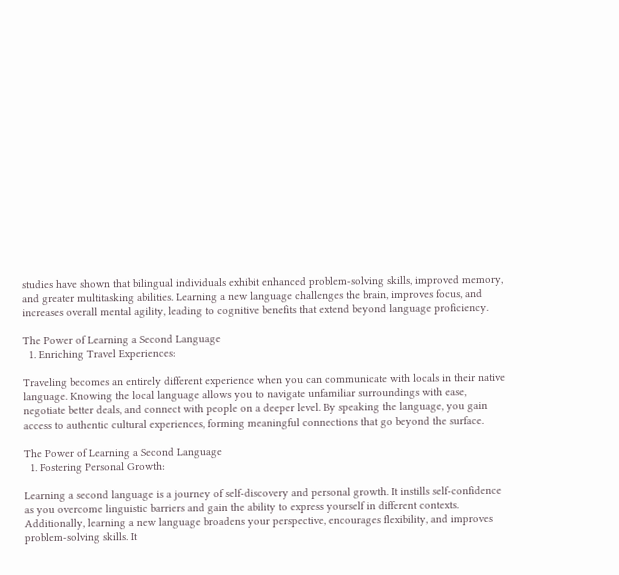studies have shown that bilingual individuals exhibit enhanced problem-solving skills, improved memory, and greater multitasking abilities. Learning a new language challenges the brain, improves focus, and increases overall mental agility, leading to cognitive benefits that extend beyond language proficiency.

The Power of Learning a Second Language
  1. Enriching Travel Experiences:

Traveling becomes an entirely different experience when you can communicate with locals in their native language. Knowing the local language allows you to navigate unfamiliar surroundings with ease, negotiate better deals, and connect with people on a deeper level. By speaking the language, you gain access to authentic cultural experiences, forming meaningful connections that go beyond the surface.

The Power of Learning a Second Language
  1. Fostering Personal Growth:

Learning a second language is a journey of self-discovery and personal growth. It instills self-confidence as you overcome linguistic barriers and gain the ability to express yourself in different contexts. Additionally, learning a new language broadens your perspective, encourages flexibility, and improves problem-solving skills. It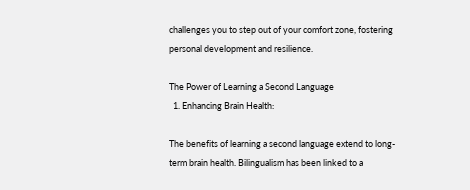challenges you to step out of your comfort zone, fostering personal development and resilience.

The Power of Learning a Second Language
  1. Enhancing Brain Health:

The benefits of learning a second language extend to long-term brain health. Bilingualism has been linked to a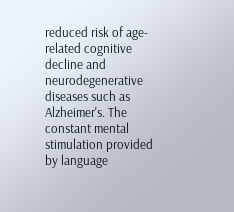reduced risk of age-related cognitive decline and neurodegenerative diseases such as Alzheimer's. The constant mental stimulation provided by language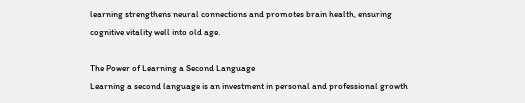learning strengthens neural connections and promotes brain health, ensuring cognitive vitality well into old age.

The Power of Learning a Second Language
Learning a second language is an investment in personal and professional growth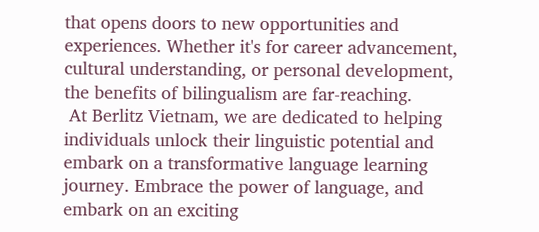that opens doors to new opportunities and experiences. Whether it's for career advancement, cultural understanding, or personal development, the benefits of bilingualism are far-reaching.
 At Berlitz Vietnam, we are dedicated to helping individuals unlock their linguistic potential and embark on a transformative language learning journey. Embrace the power of language, and embark on an exciting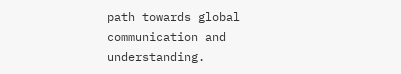path towards global communication and understanding.